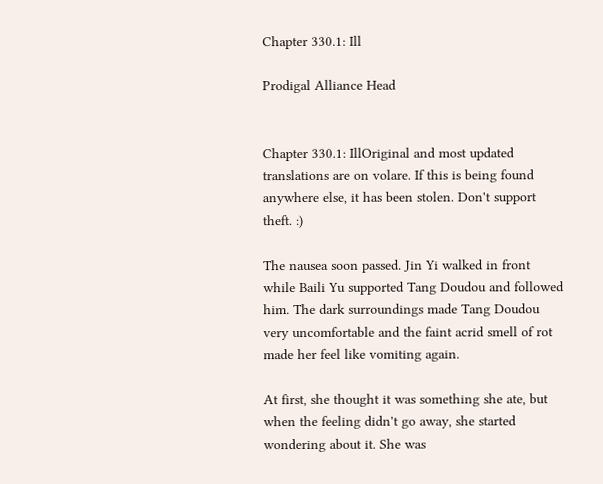Chapter 330.1: Ill

Prodigal Alliance Head


Chapter 330.1: IllOriginal and most updated translations are on volare. If this is being found anywhere else, it has been stolen. Don't support theft. :)

The nausea soon passed. Jin Yi walked in front while Baili Yu supported Tang Doudou and followed him. The dark surroundings made Tang Doudou very uncomfortable and the faint acrid smell of rot made her feel like vomiting again.

At first, she thought it was something she ate, but when the feeling didn't go away, she started wondering about it. She was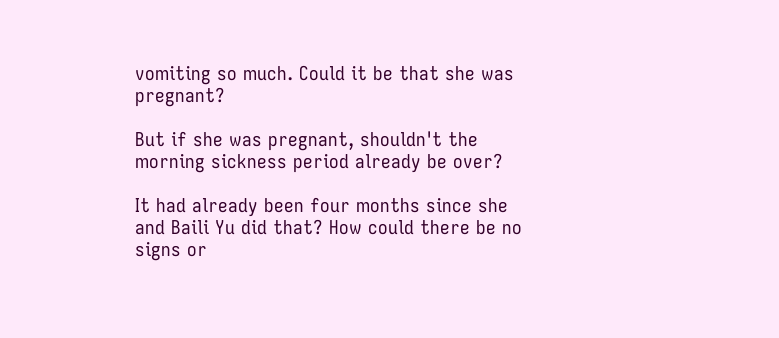vomiting so much. Could it be that she was pregnant?

But if she was pregnant, shouldn't the morning sickness period already be over?

It had already been four months since she and Baili Yu did that? How could there be no signs or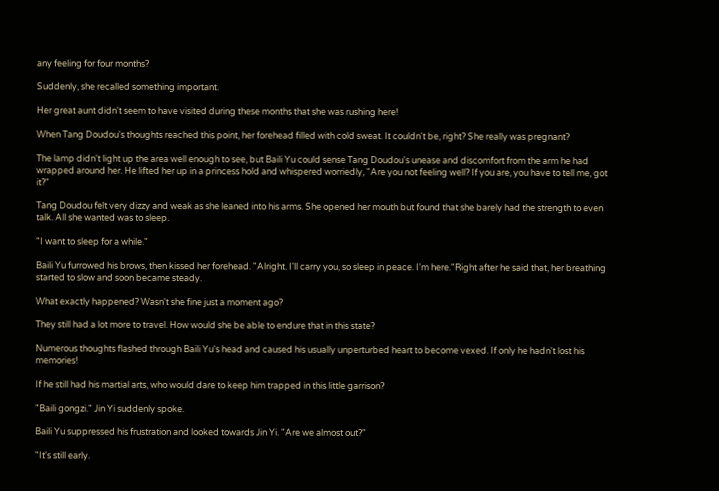any feeling for four months?

Suddenly, she recalled something important.

Her great aunt didn't seem to have visited during these months that she was rushing here!

When Tang Doudou's thoughts reached this point, her forehead filled with cold sweat. It couldn't be, right? She really was pregnant?

The lamp didn't light up the area well enough to see, but Baili Yu could sense Tang Doudou's unease and discomfort from the arm he had wrapped around her. He lifted her up in a princess hold and whispered worriedly, "Are you not feeling well? If you are, you have to tell me, got it?"

Tang Doudou felt very dizzy and weak as she leaned into his arms. She opened her mouth but found that she barely had the strength to even talk. All she wanted was to sleep.

"I want to sleep for a while."

Baili Yu furrowed his brows, then kissed her forehead. "Alright. I'll carry you, so sleep in peace. I'm here."Right after he said that, her breathing started to slow and soon became steady.

What exactly happened? Wasn't she fine just a moment ago?

They still had a lot more to travel. How would she be able to endure that in this state?

Numerous thoughts flashed through Baili Yu's head and caused his usually unperturbed heart to become vexed. If only he hadn't lost his memories!

If he still had his martial arts, who would dare to keep him trapped in this little garrison?

"Baili gongzi." Jin Yi suddenly spoke.

Baili Yu suppressed his frustration and looked towards Jin Yi. "Are we almost out?"

"It's still early.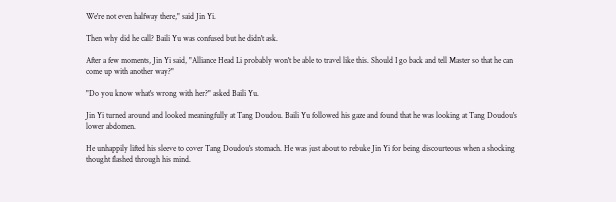We're not even halfway there," said Jin Yi.

Then why did he call? Baili Yu was confused but he didn't ask.

After a few moments, Jin Yi said, "Alliance Head Li probably won't be able to travel like this. Should I go back and tell Master so that he can come up with another way?"

"Do you know what's wrong with her?" asked Baili Yu.

Jin Yi turned around and looked meaningfully at Tang Doudou. Baili Yu followed his gaze and found that he was looking at Tang Doudou's lower abdomen.

He unhappily lifted his sleeve to cover Tang Doudou's stomach. He was just about to rebuke Jin Yi for being discourteous when a shocking thought flashed through his mind.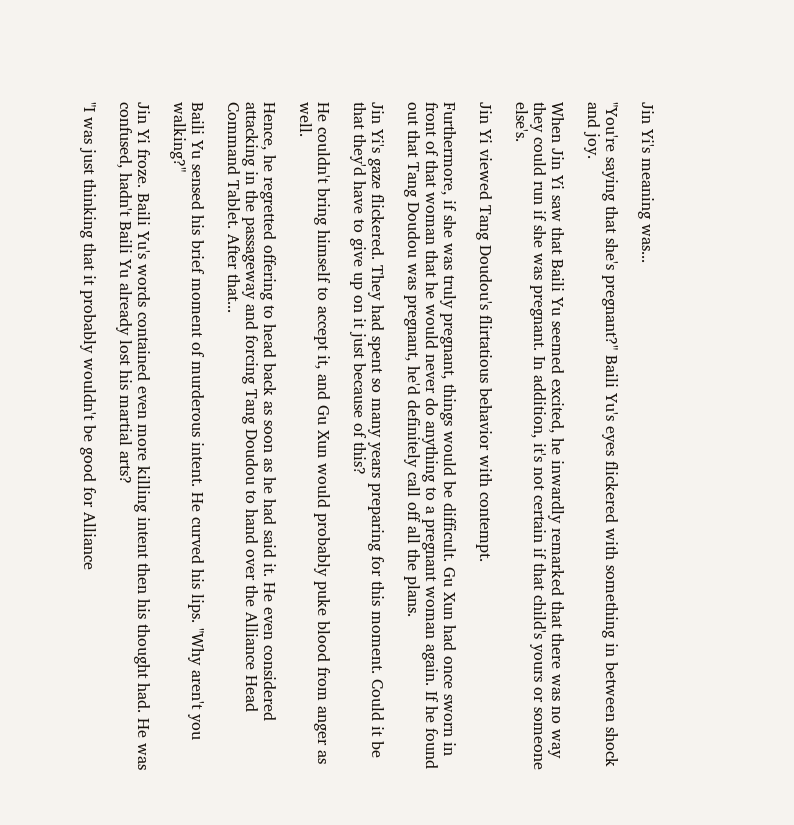Jin Yi's meaning was...

"You're saying that she's pregnant?" Baili Yu's eyes flickered with something in between shock and joy.

When Jin Yi saw that Baili Yu seemed excited, he inwardly remarked that there was no way they could run if she was pregnant. In addition, it's not certain if that child's yours or someone else's.

Jin Yi viewed Tang Doudou's flirtatious behavior with contempt.

Furthermore, if she was truly pregnant, things would be difficult. Gu Xun had once sworn in front of that woman that he would never do anything to a pregnant woman again. If he found out that Tang Doudou was pregnant, he'd definitely call off all the plans.

Jin Yi's gaze flickered. They had spent so many years preparing for this moment. Could it be that they'd have to give up on it just because of this?

He couldn't bring himself to accept it, and Gu Xun would probably puke blood from anger as well.

Hence, he regretted offering to head back as soon as he had said it. He even considered attacking in the passageway and forcing Tang Doudou to hand over the Alliance Head Command Tablet. After that...

Baili Yu sensed his brief moment of murderous intent. He curved his lips. "Why aren't you walking?"

Jin Yi froze. Baili Yu's words contained even more killing intent then his thought had. He was confused, hadn't Baili Yu already lost his martial arts?

"I was just thinking that it probably wouldn't be good for Alliance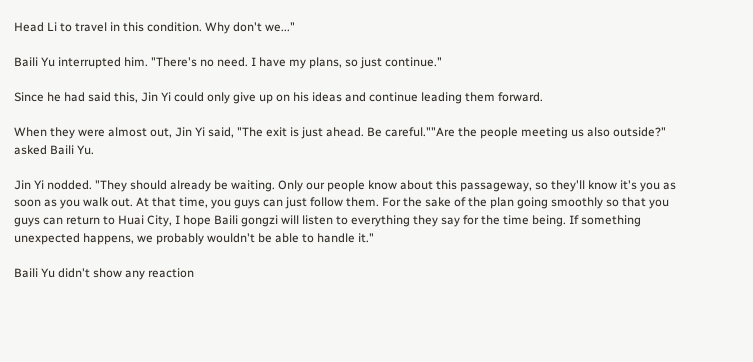Head Li to travel in this condition. Why don't we..."

Baili Yu interrupted him. "There's no need. I have my plans, so just continue."

Since he had said this, Jin Yi could only give up on his ideas and continue leading them forward.

When they were almost out, Jin Yi said, "The exit is just ahead. Be careful.""Are the people meeting us also outside?" asked Baili Yu.

Jin Yi nodded. "They should already be waiting. Only our people know about this passageway, so they'll know it's you as soon as you walk out. At that time, you guys can just follow them. For the sake of the plan going smoothly so that you guys can return to Huai City, I hope Baili gongzi will listen to everything they say for the time being. If something unexpected happens, we probably wouldn't be able to handle it."

Baili Yu didn't show any reaction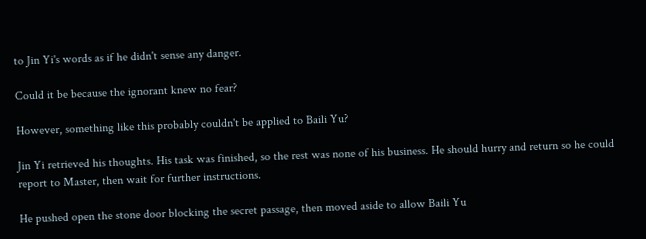to Jin Yi's words as if he didn't sense any danger.

Could it be because the ignorant knew no fear?

However, something like this probably couldn't be applied to Baili Yu?

Jin Yi retrieved his thoughts. His task was finished, so the rest was none of his business. He should hurry and return so he could report to Master, then wait for further instructions.

He pushed open the stone door blocking the secret passage, then moved aside to allow Baili Yu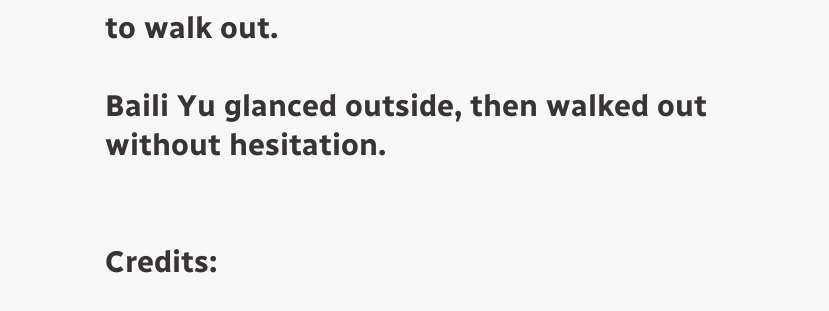to walk out.

Baili Yu glanced outside, then walked out without hesitation.


Credits: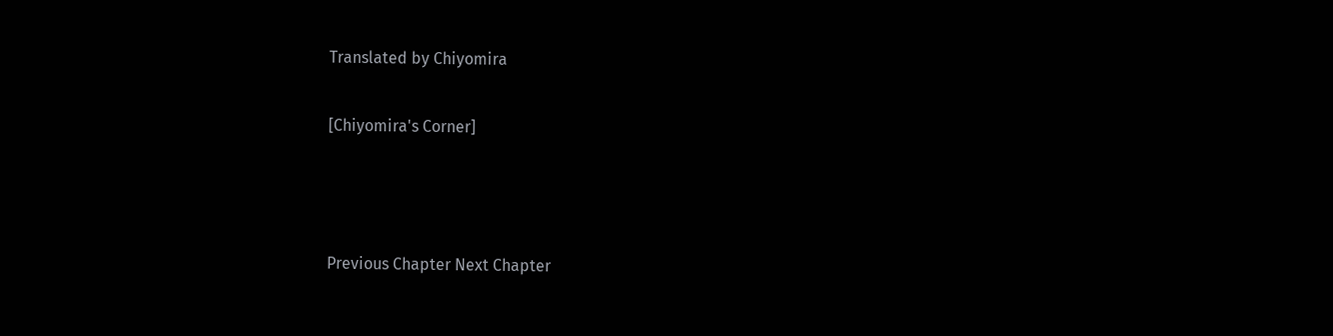Translated by Chiyomira

[Chiyomira's Corner]



Previous Chapter Next Chapter